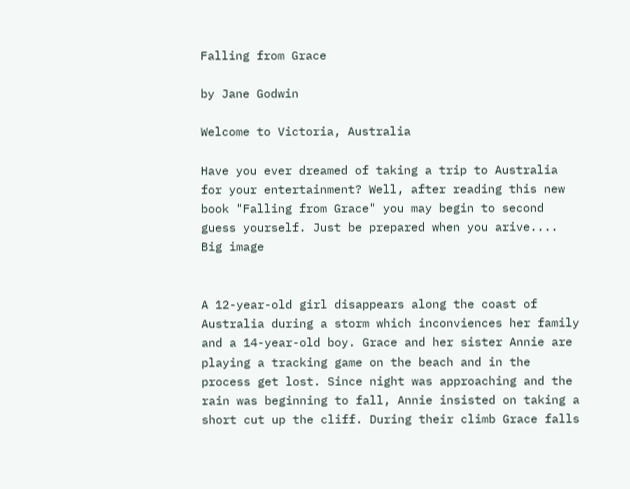Falling from Grace

by Jane Godwin

Welcome to Victoria, Australia

Have you ever dreamed of taking a trip to Australia for your entertainment? Well, after reading this new book "Falling from Grace" you may begin to second guess yourself. Just be prepared when you arive....
Big image


A 12-year-old girl disappears along the coast of Australia during a storm which inconviences her family and a 14-year-old boy. Grace and her sister Annie are playing a tracking game on the beach and in the process get lost. Since night was approaching and the rain was beginning to fall, Annie insisted on taking a short cut up the cliff. During their climb Grace falls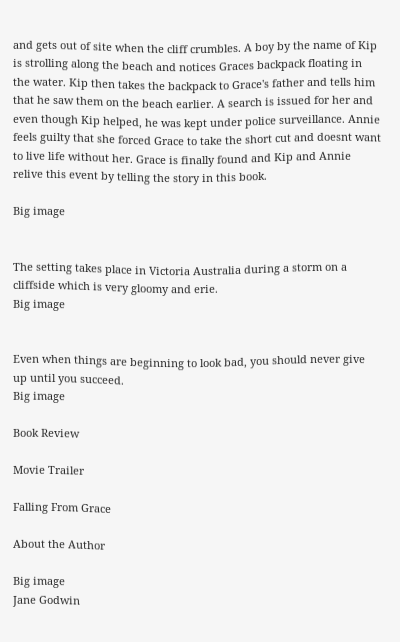and gets out of site when the cliff crumbles. A boy by the name of Kip is strolling along the beach and notices Graces backpack floating in the water. Kip then takes the backpack to Grace's father and tells him that he saw them on the beach earlier. A search is issued for her and even though Kip helped, he was kept under police surveillance. Annie feels guilty that she forced Grace to take the short cut and doesnt want to live life without her. Grace is finally found and Kip and Annie relive this event by telling the story in this book.

Big image


The setting takes place in Victoria Australia during a storm on a cliffside which is very gloomy and erie.
Big image


Even when things are beginning to look bad, you should never give up until you succeed.
Big image

Book Review

Movie Trailer

Falling From Grace

About the Author

Big image
Jane Godwin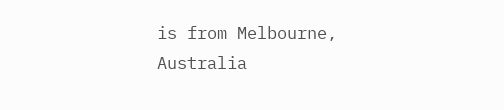is from Melbourne, Australia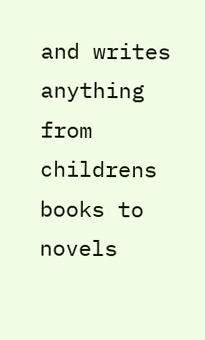and writes anything from childrens books to novels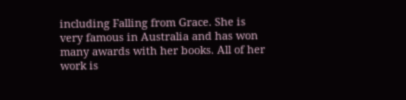including Falling from Grace. She is very famous in Australia and has won many awards with her books. All of her work is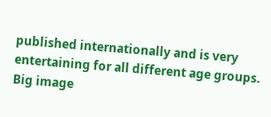published internationally and is very entertaining for all different age groups.
Big image